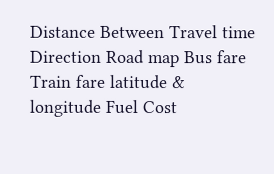Distance Between Travel time Direction Road map Bus fare Train fare latitude & longitude Fuel Cost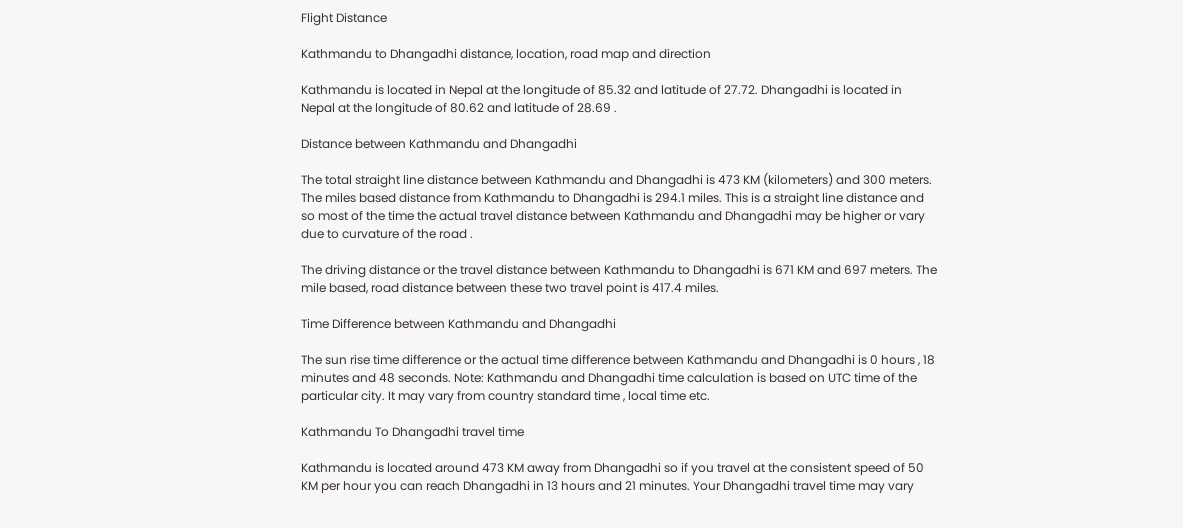Flight Distance

Kathmandu to Dhangadhi distance, location, road map and direction

Kathmandu is located in Nepal at the longitude of 85.32 and latitude of 27.72. Dhangadhi is located in Nepal at the longitude of 80.62 and latitude of 28.69 .

Distance between Kathmandu and Dhangadhi

The total straight line distance between Kathmandu and Dhangadhi is 473 KM (kilometers) and 300 meters. The miles based distance from Kathmandu to Dhangadhi is 294.1 miles. This is a straight line distance and so most of the time the actual travel distance between Kathmandu and Dhangadhi may be higher or vary due to curvature of the road .

The driving distance or the travel distance between Kathmandu to Dhangadhi is 671 KM and 697 meters. The mile based, road distance between these two travel point is 417.4 miles.

Time Difference between Kathmandu and Dhangadhi

The sun rise time difference or the actual time difference between Kathmandu and Dhangadhi is 0 hours , 18 minutes and 48 seconds. Note: Kathmandu and Dhangadhi time calculation is based on UTC time of the particular city. It may vary from country standard time , local time etc.

Kathmandu To Dhangadhi travel time

Kathmandu is located around 473 KM away from Dhangadhi so if you travel at the consistent speed of 50 KM per hour you can reach Dhangadhi in 13 hours and 21 minutes. Your Dhangadhi travel time may vary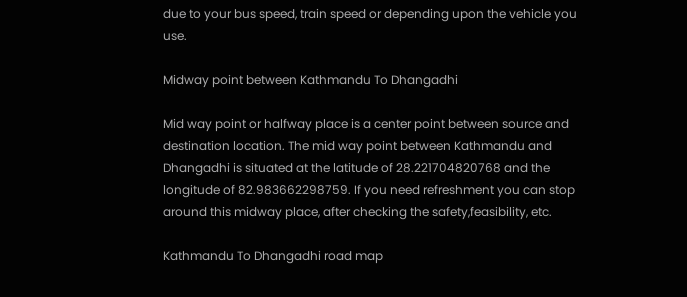due to your bus speed, train speed or depending upon the vehicle you use.

Midway point between Kathmandu To Dhangadhi

Mid way point or halfway place is a center point between source and destination location. The mid way point between Kathmandu and Dhangadhi is situated at the latitude of 28.221704820768 and the longitude of 82.983662298759. If you need refreshment you can stop around this midway place, after checking the safety,feasibility, etc.

Kathmandu To Dhangadhi road map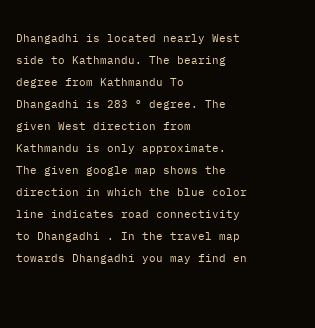Dhangadhi is located nearly West side to Kathmandu. The bearing degree from Kathmandu To Dhangadhi is 283 ° degree. The given West direction from Kathmandu is only approximate. The given google map shows the direction in which the blue color line indicates road connectivity to Dhangadhi . In the travel map towards Dhangadhi you may find en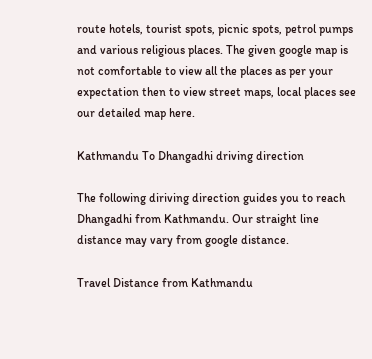route hotels, tourist spots, picnic spots, petrol pumps and various religious places. The given google map is not comfortable to view all the places as per your expectation then to view street maps, local places see our detailed map here.

Kathmandu To Dhangadhi driving direction

The following diriving direction guides you to reach Dhangadhi from Kathmandu. Our straight line distance may vary from google distance.

Travel Distance from Kathmandu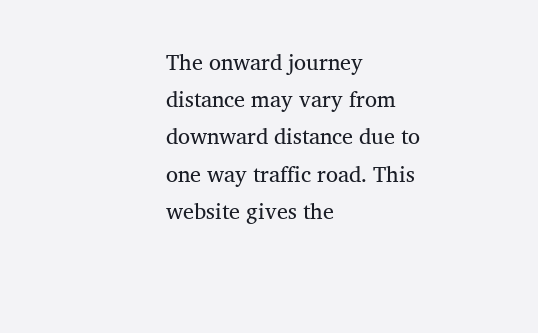The onward journey distance may vary from downward distance due to one way traffic road. This website gives the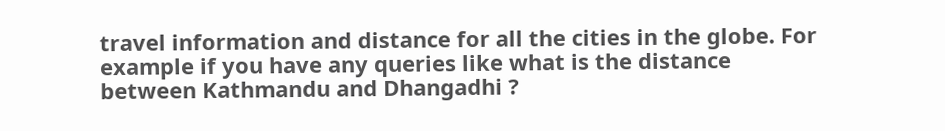travel information and distance for all the cities in the globe. For example if you have any queries like what is the distance between Kathmandu and Dhangadhi ?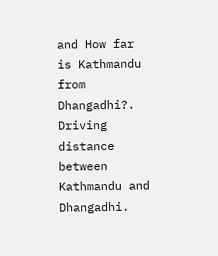and How far is Kathmandu from Dhangadhi?. Driving distance between Kathmandu and Dhangadhi.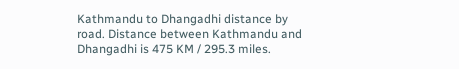Kathmandu to Dhangadhi distance by road. Distance between Kathmandu and Dhangadhi is 475 KM / 295.3 miles.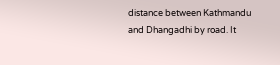distance between Kathmandu and Dhangadhi by road. It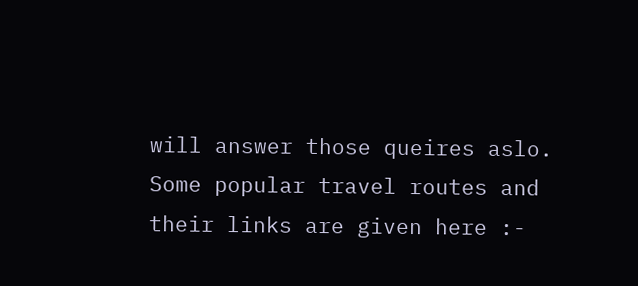will answer those queires aslo. Some popular travel routes and their links are given here :-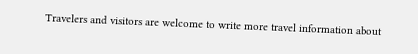Travelers and visitors are welcome to write more travel information about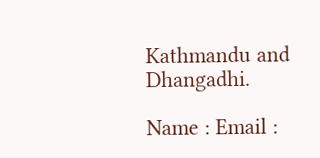Kathmandu and Dhangadhi.

Name : Email :